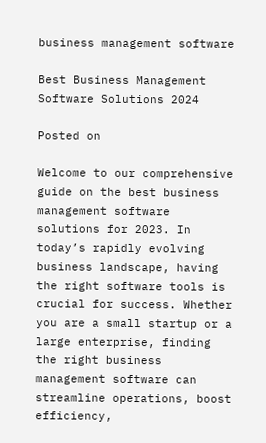business management software

Best Business Management Software Solutions 2024

Posted on

Welcome to our comprehensive guide on the best business management software solutions for 2023. In today’s rapidly evolving business landscape, having the right software tools is crucial for success. Whether you are a small startup or a large enterprise, finding the right business management software can streamline operations, boost efficiency,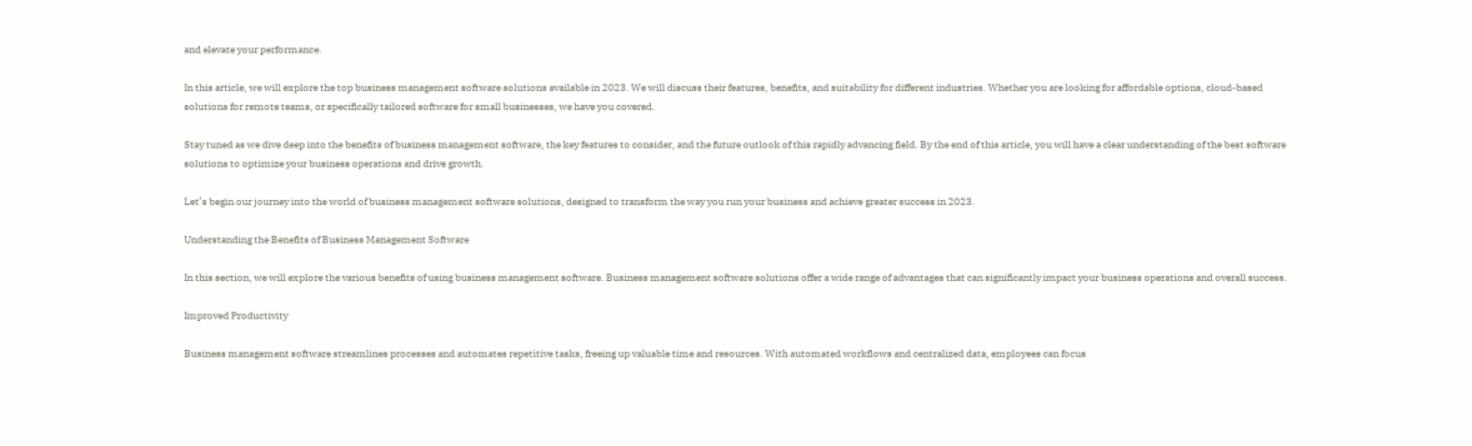and elevate your performance.

In this article, we will explore the top business management software solutions available in 2023. We will discuss their features, benefits, and suitability for different industries. Whether you are looking for affordable options, cloud-based solutions for remote teams, or specifically tailored software for small businesses, we have you covered.

Stay tuned as we dive deep into the benefits of business management software, the key features to consider, and the future outlook of this rapidly advancing field. By the end of this article, you will have a clear understanding of the best software solutions to optimize your business operations and drive growth.

Let’s begin our journey into the world of business management software solutions, designed to transform the way you run your business and achieve greater success in 2023.

Understanding the Benefits of Business Management Software

In this section, we will explore the various benefits of using business management software. Business management software solutions offer a wide range of advantages that can significantly impact your business operations and overall success.

Improved Productivity

Business management software streamlines processes and automates repetitive tasks, freeing up valuable time and resources. With automated workflows and centralized data, employees can focus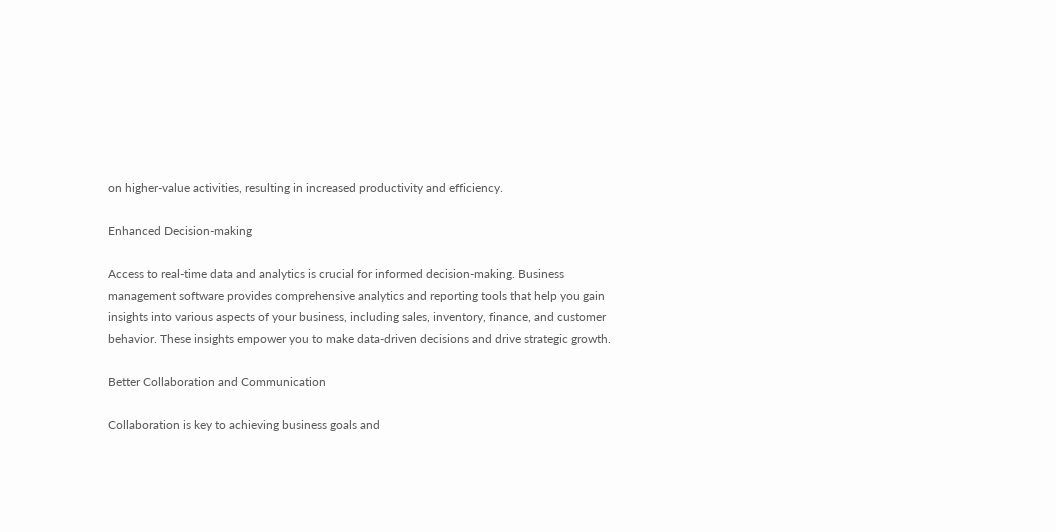on higher-value activities, resulting in increased productivity and efficiency.

Enhanced Decision-making

Access to real-time data and analytics is crucial for informed decision-making. Business management software provides comprehensive analytics and reporting tools that help you gain insights into various aspects of your business, including sales, inventory, finance, and customer behavior. These insights empower you to make data-driven decisions and drive strategic growth.

Better Collaboration and Communication

Collaboration is key to achieving business goals and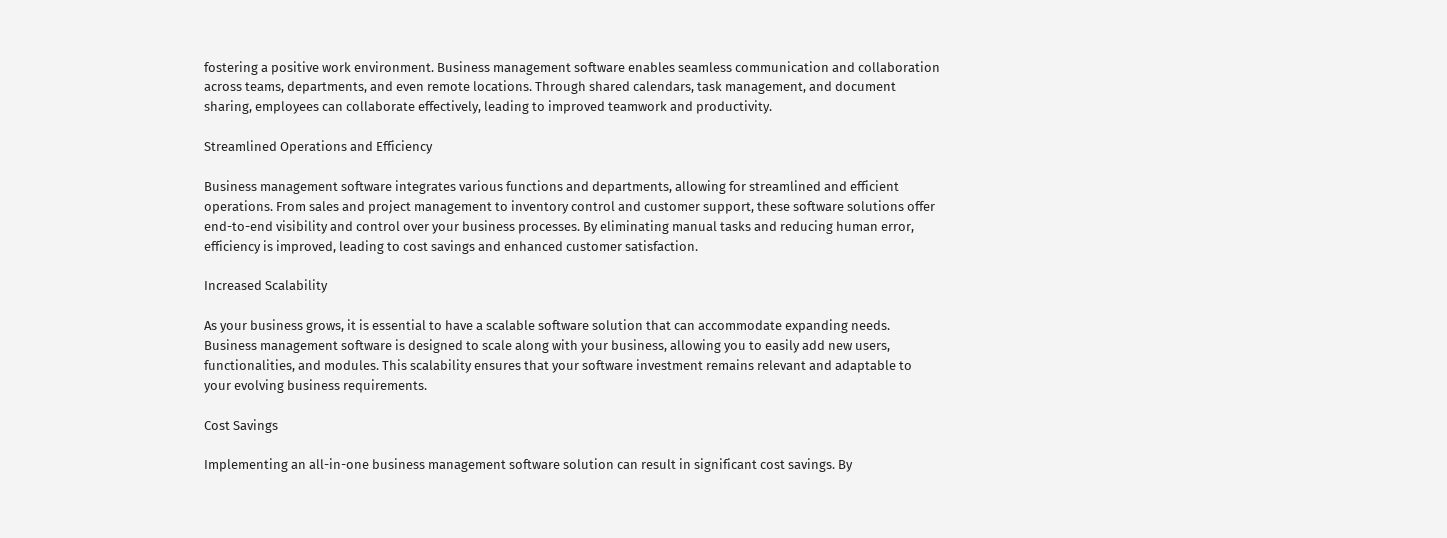fostering a positive work environment. Business management software enables seamless communication and collaboration across teams, departments, and even remote locations. Through shared calendars, task management, and document sharing, employees can collaborate effectively, leading to improved teamwork and productivity.

Streamlined Operations and Efficiency

Business management software integrates various functions and departments, allowing for streamlined and efficient operations. From sales and project management to inventory control and customer support, these software solutions offer end-to-end visibility and control over your business processes. By eliminating manual tasks and reducing human error, efficiency is improved, leading to cost savings and enhanced customer satisfaction.

Increased Scalability

As your business grows, it is essential to have a scalable software solution that can accommodate expanding needs. Business management software is designed to scale along with your business, allowing you to easily add new users, functionalities, and modules. This scalability ensures that your software investment remains relevant and adaptable to your evolving business requirements.

Cost Savings

Implementing an all-in-one business management software solution can result in significant cost savings. By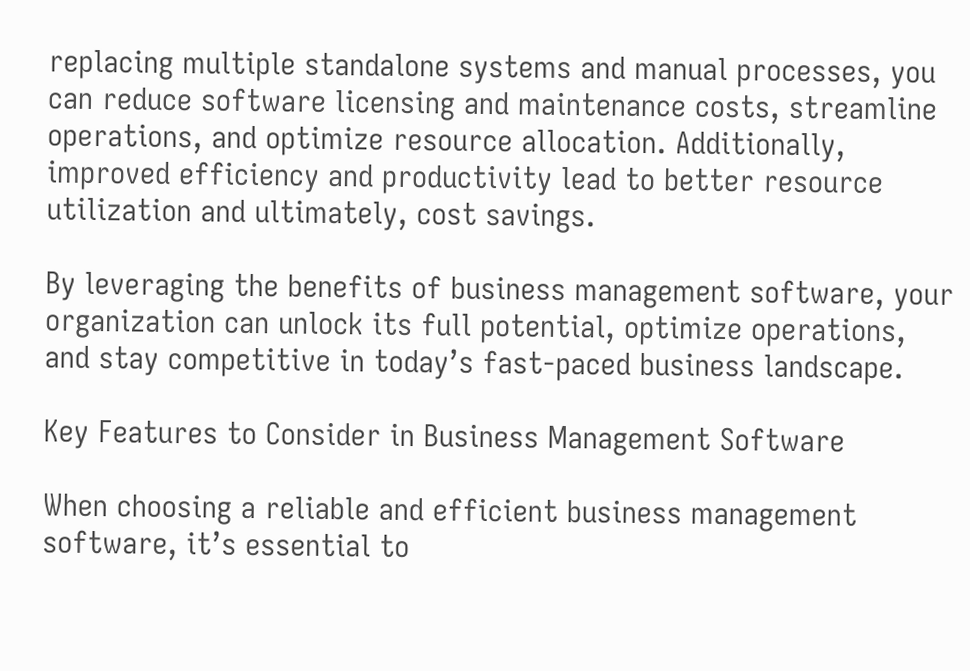replacing multiple standalone systems and manual processes, you can reduce software licensing and maintenance costs, streamline operations, and optimize resource allocation. Additionally, improved efficiency and productivity lead to better resource utilization and ultimately, cost savings.

By leveraging the benefits of business management software, your organization can unlock its full potential, optimize operations, and stay competitive in today’s fast-paced business landscape.

Key Features to Consider in Business Management Software

When choosing a reliable and efficient business management software, it’s essential to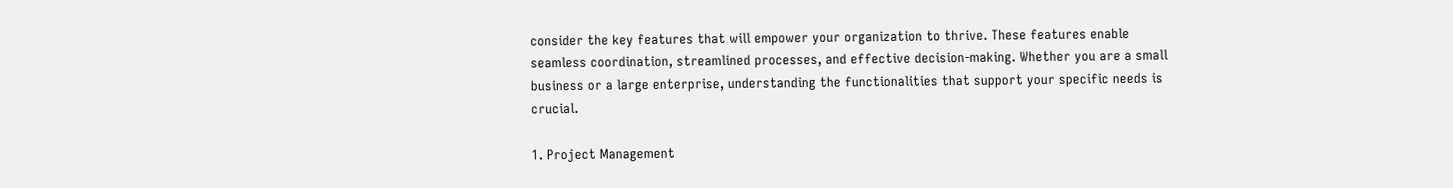consider the key features that will empower your organization to thrive. These features enable seamless coordination, streamlined processes, and effective decision-making. Whether you are a small business or a large enterprise, understanding the functionalities that support your specific needs is crucial.

1. Project Management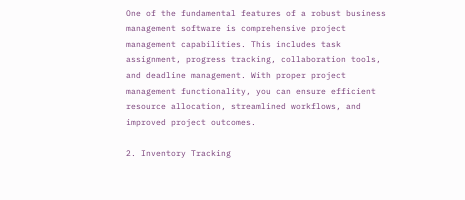One of the fundamental features of a robust business management software is comprehensive project management capabilities. This includes task assignment, progress tracking, collaboration tools, and deadline management. With proper project management functionality, you can ensure efficient resource allocation, streamlined workflows, and improved project outcomes.

2. Inventory Tracking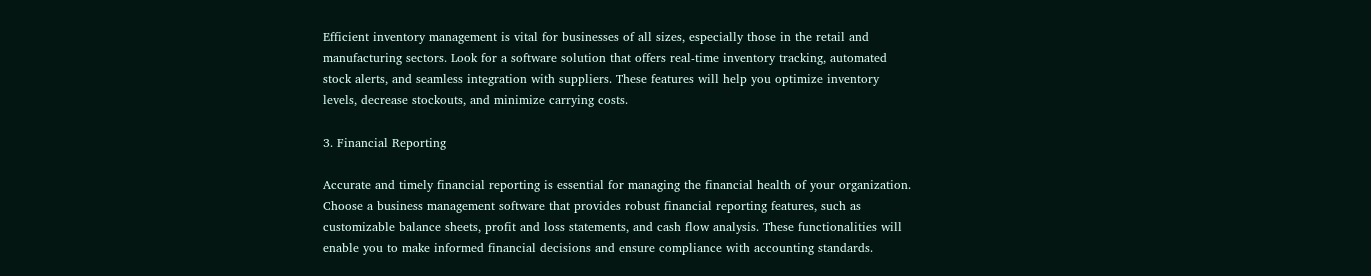Efficient inventory management is vital for businesses of all sizes, especially those in the retail and manufacturing sectors. Look for a software solution that offers real-time inventory tracking, automated stock alerts, and seamless integration with suppliers. These features will help you optimize inventory levels, decrease stockouts, and minimize carrying costs.

3. Financial Reporting

Accurate and timely financial reporting is essential for managing the financial health of your organization. Choose a business management software that provides robust financial reporting features, such as customizable balance sheets, profit and loss statements, and cash flow analysis. These functionalities will enable you to make informed financial decisions and ensure compliance with accounting standards.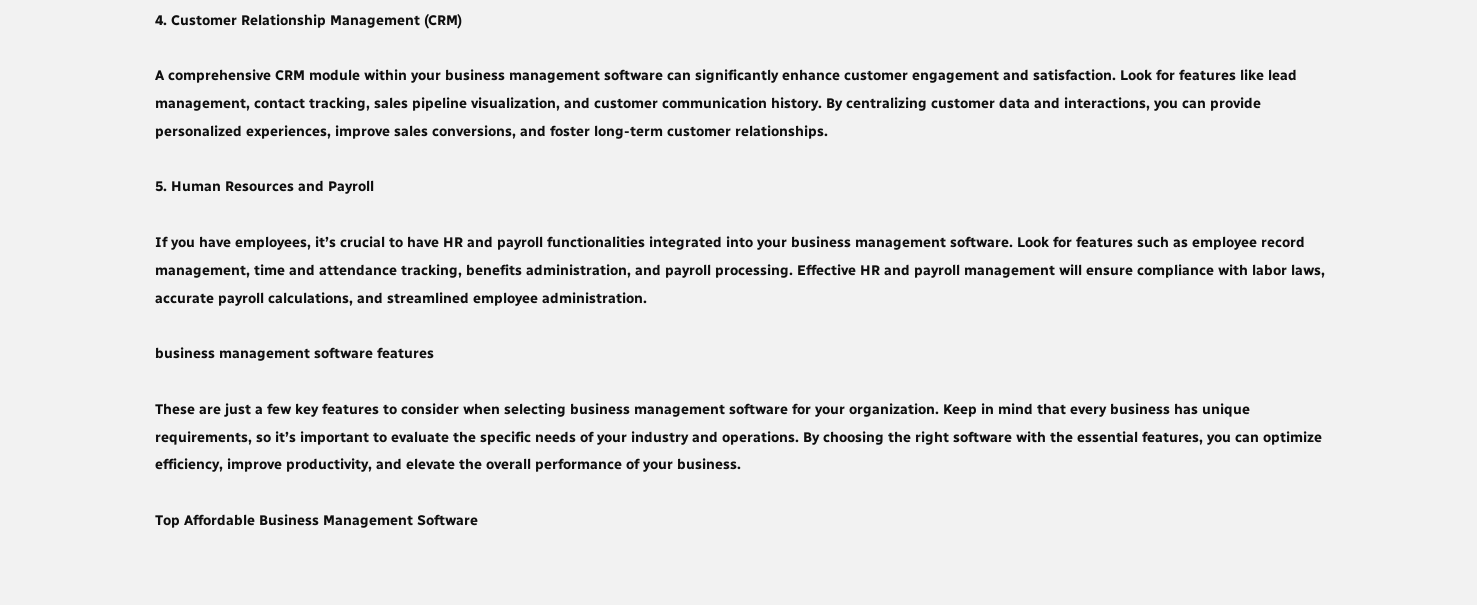4. Customer Relationship Management (CRM)

A comprehensive CRM module within your business management software can significantly enhance customer engagement and satisfaction. Look for features like lead management, contact tracking, sales pipeline visualization, and customer communication history. By centralizing customer data and interactions, you can provide personalized experiences, improve sales conversions, and foster long-term customer relationships.

5. Human Resources and Payroll

If you have employees, it’s crucial to have HR and payroll functionalities integrated into your business management software. Look for features such as employee record management, time and attendance tracking, benefits administration, and payroll processing. Effective HR and payroll management will ensure compliance with labor laws, accurate payroll calculations, and streamlined employee administration.

business management software features

These are just a few key features to consider when selecting business management software for your organization. Keep in mind that every business has unique requirements, so it’s important to evaluate the specific needs of your industry and operations. By choosing the right software with the essential features, you can optimize efficiency, improve productivity, and elevate the overall performance of your business.

Top Affordable Business Management Software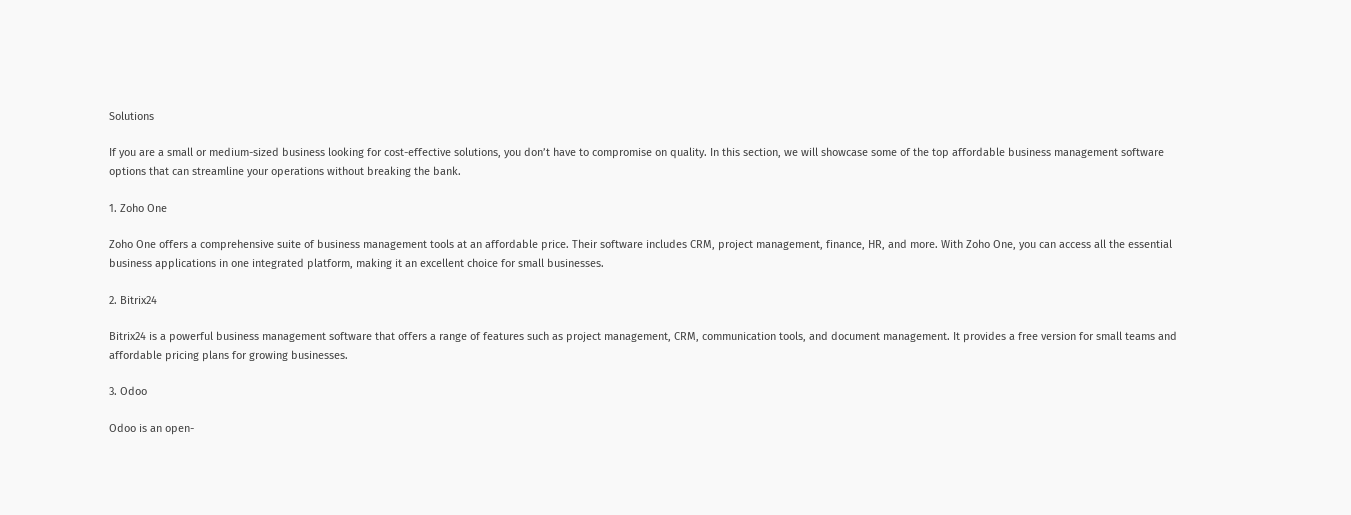Solutions

If you are a small or medium-sized business looking for cost-effective solutions, you don’t have to compromise on quality. In this section, we will showcase some of the top affordable business management software options that can streamline your operations without breaking the bank.

1. Zoho One

Zoho One offers a comprehensive suite of business management tools at an affordable price. Their software includes CRM, project management, finance, HR, and more. With Zoho One, you can access all the essential business applications in one integrated platform, making it an excellent choice for small businesses.

2. Bitrix24

Bitrix24 is a powerful business management software that offers a range of features such as project management, CRM, communication tools, and document management. It provides a free version for small teams and affordable pricing plans for growing businesses.

3. Odoo

Odoo is an open-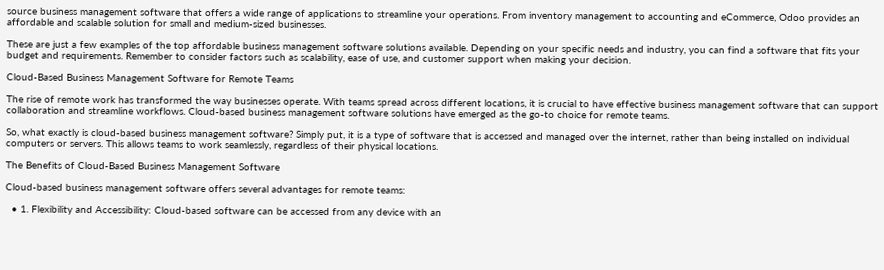source business management software that offers a wide range of applications to streamline your operations. From inventory management to accounting and eCommerce, Odoo provides an affordable and scalable solution for small and medium-sized businesses.

These are just a few examples of the top affordable business management software solutions available. Depending on your specific needs and industry, you can find a software that fits your budget and requirements. Remember to consider factors such as scalability, ease of use, and customer support when making your decision.

Cloud-Based Business Management Software for Remote Teams

The rise of remote work has transformed the way businesses operate. With teams spread across different locations, it is crucial to have effective business management software that can support collaboration and streamline workflows. Cloud-based business management software solutions have emerged as the go-to choice for remote teams.

So, what exactly is cloud-based business management software? Simply put, it is a type of software that is accessed and managed over the internet, rather than being installed on individual computers or servers. This allows teams to work seamlessly, regardless of their physical locations.

The Benefits of Cloud-Based Business Management Software

Cloud-based business management software offers several advantages for remote teams:

  • 1. Flexibility and Accessibility: Cloud-based software can be accessed from any device with an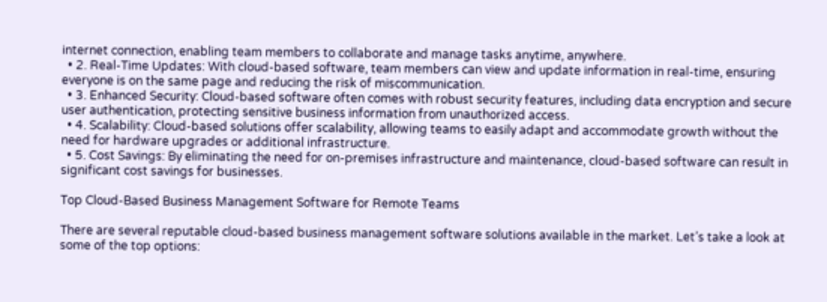internet connection, enabling team members to collaborate and manage tasks anytime, anywhere.
  • 2. Real-Time Updates: With cloud-based software, team members can view and update information in real-time, ensuring everyone is on the same page and reducing the risk of miscommunication.
  • 3. Enhanced Security: Cloud-based software often comes with robust security features, including data encryption and secure user authentication, protecting sensitive business information from unauthorized access.
  • 4. Scalability: Cloud-based solutions offer scalability, allowing teams to easily adapt and accommodate growth without the need for hardware upgrades or additional infrastructure.
  • 5. Cost Savings: By eliminating the need for on-premises infrastructure and maintenance, cloud-based software can result in significant cost savings for businesses.

Top Cloud-Based Business Management Software for Remote Teams

There are several reputable cloud-based business management software solutions available in the market. Let’s take a look at some of the top options: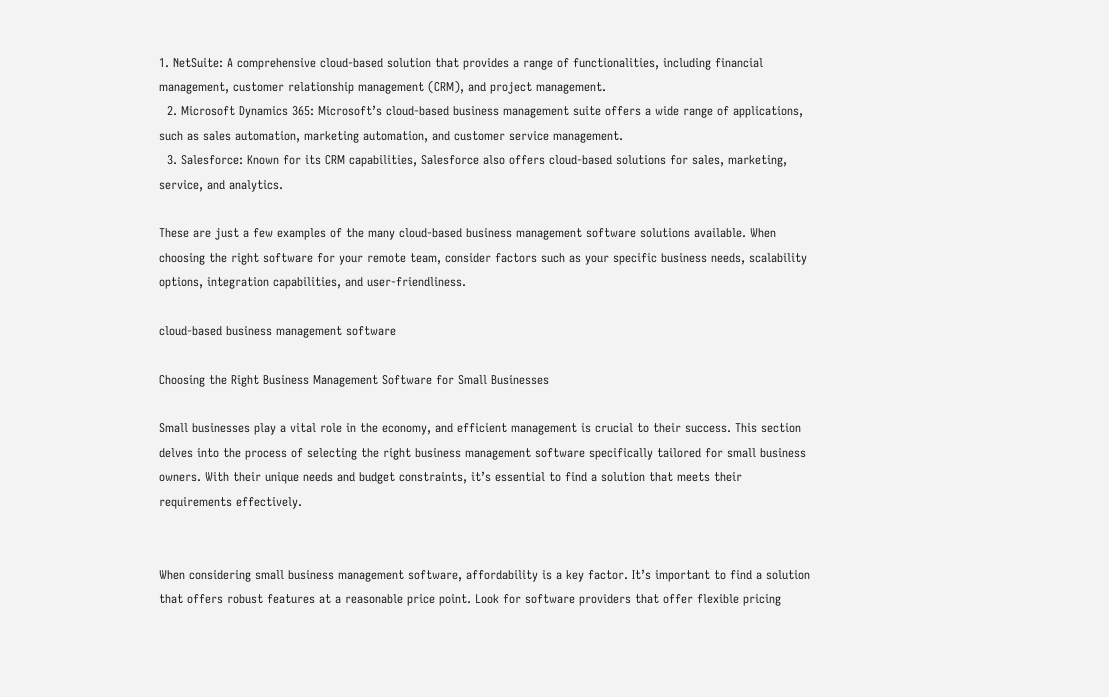1. NetSuite: A comprehensive cloud-based solution that provides a range of functionalities, including financial management, customer relationship management (CRM), and project management.
  2. Microsoft Dynamics 365: Microsoft’s cloud-based business management suite offers a wide range of applications, such as sales automation, marketing automation, and customer service management.
  3. Salesforce: Known for its CRM capabilities, Salesforce also offers cloud-based solutions for sales, marketing, service, and analytics.

These are just a few examples of the many cloud-based business management software solutions available. When choosing the right software for your remote team, consider factors such as your specific business needs, scalability options, integration capabilities, and user-friendliness.

cloud-based business management software

Choosing the Right Business Management Software for Small Businesses

Small businesses play a vital role in the economy, and efficient management is crucial to their success. This section delves into the process of selecting the right business management software specifically tailored for small business owners. With their unique needs and budget constraints, it’s essential to find a solution that meets their requirements effectively.


When considering small business management software, affordability is a key factor. It’s important to find a solution that offers robust features at a reasonable price point. Look for software providers that offer flexible pricing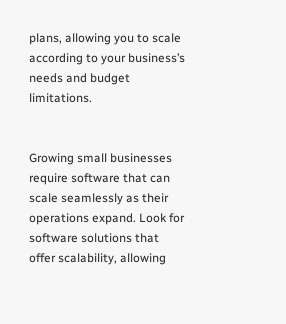plans, allowing you to scale according to your business’s needs and budget limitations.


Growing small businesses require software that can scale seamlessly as their operations expand. Look for software solutions that offer scalability, allowing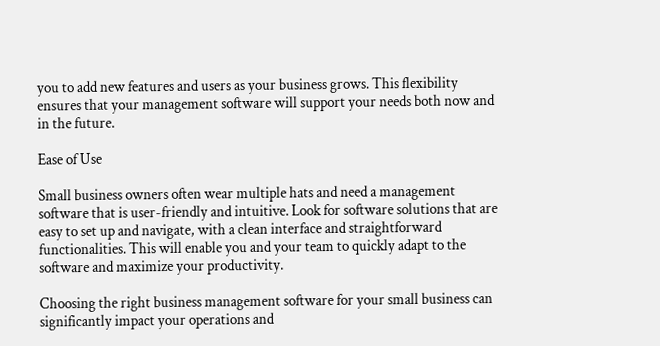you to add new features and users as your business grows. This flexibility ensures that your management software will support your needs both now and in the future.

Ease of Use

Small business owners often wear multiple hats and need a management software that is user-friendly and intuitive. Look for software solutions that are easy to set up and navigate, with a clean interface and straightforward functionalities. This will enable you and your team to quickly adapt to the software and maximize your productivity.

Choosing the right business management software for your small business can significantly impact your operations and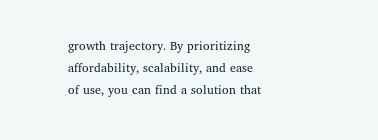growth trajectory. By prioritizing affordability, scalability, and ease of use, you can find a solution that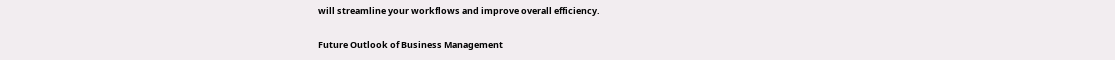will streamline your workflows and improve overall efficiency.

Future Outlook of Business Management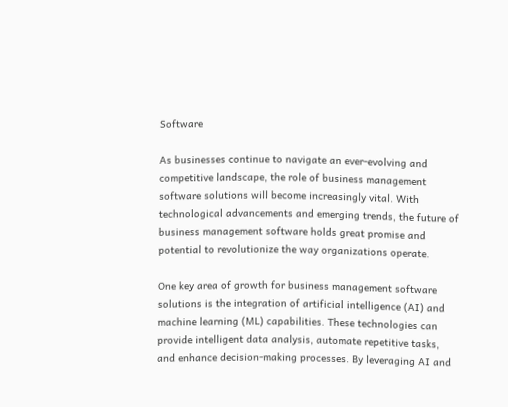Software

As businesses continue to navigate an ever-evolving and competitive landscape, the role of business management software solutions will become increasingly vital. With technological advancements and emerging trends, the future of business management software holds great promise and potential to revolutionize the way organizations operate.

One key area of growth for business management software solutions is the integration of artificial intelligence (AI) and machine learning (ML) capabilities. These technologies can provide intelligent data analysis, automate repetitive tasks, and enhance decision-making processes. By leveraging AI and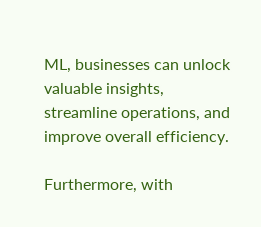ML, businesses can unlock valuable insights, streamline operations, and improve overall efficiency.

Furthermore, with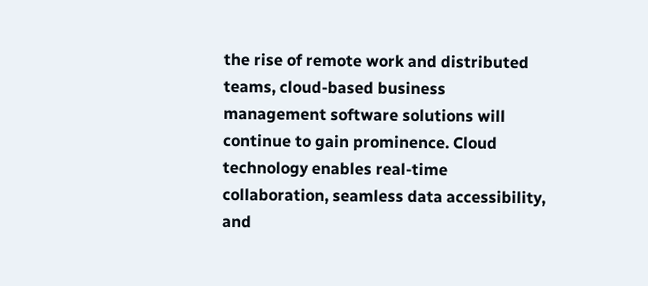the rise of remote work and distributed teams, cloud-based business management software solutions will continue to gain prominence. Cloud technology enables real-time collaboration, seamless data accessibility, and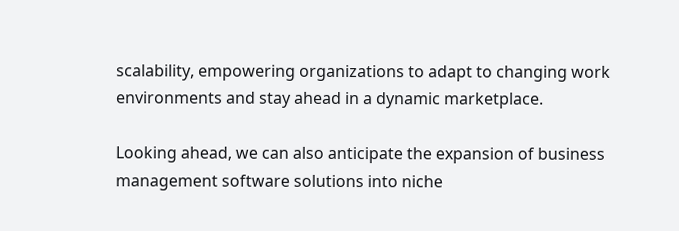scalability, empowering organizations to adapt to changing work environments and stay ahead in a dynamic marketplace.

Looking ahead, we can also anticipate the expansion of business management software solutions into niche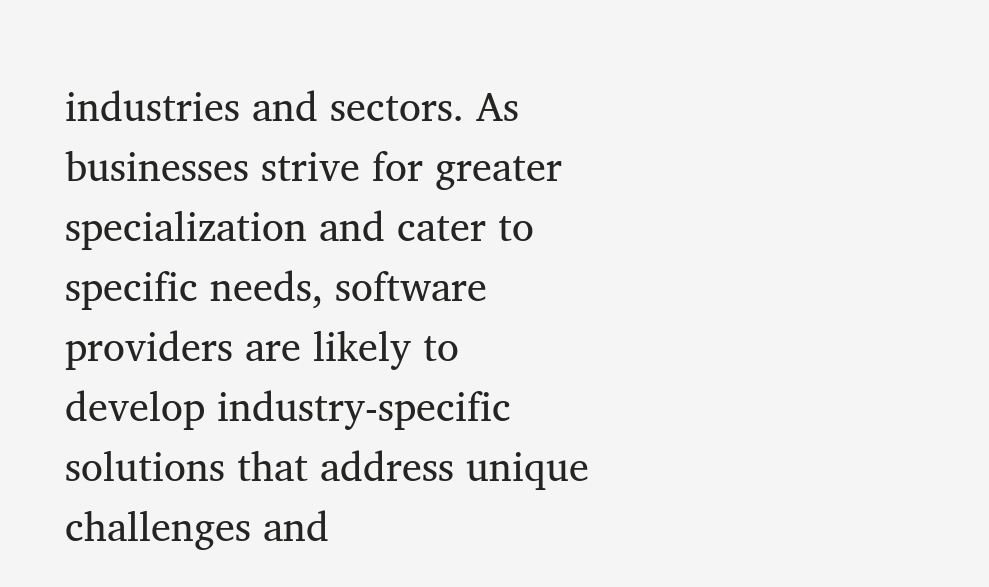industries and sectors. As businesses strive for greater specialization and cater to specific needs, software providers are likely to develop industry-specific solutions that address unique challenges and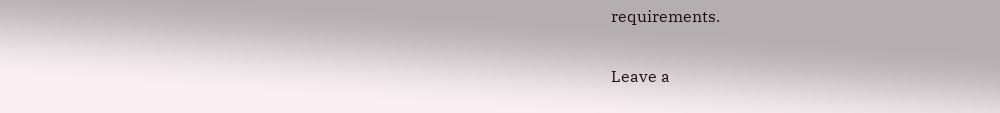requirements.

Leave a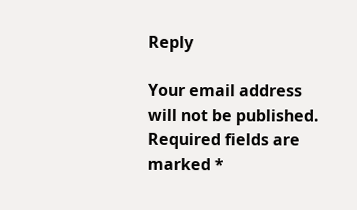Reply

Your email address will not be published. Required fields are marked *